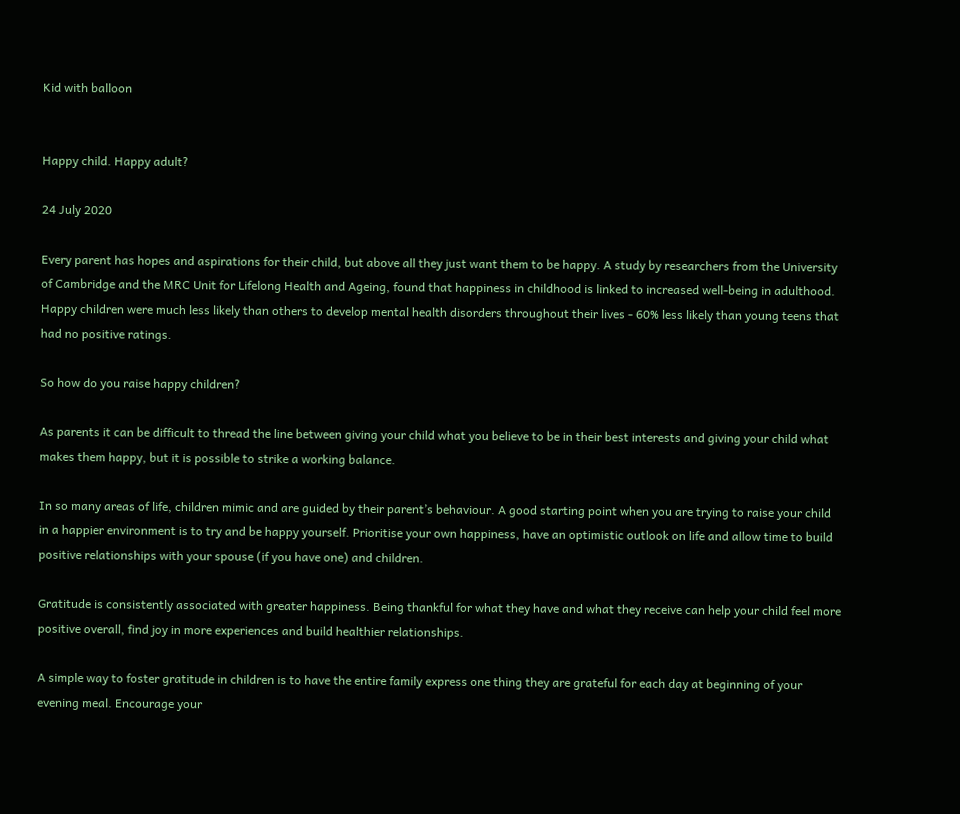Kid with balloon


Happy child. Happy adult?

24 July 2020

Every parent has hopes and aspirations for their child, but above all they just want them to be happy. A study by researchers from the University of Cambridge and the MRC Unit for Lifelong Health and Ageing, found that happiness in childhood is linked to increased well-being in adulthood.  Happy children were much less likely than others to develop mental health disorders throughout their lives - 60% less likely than young teens that had no positive ratings.

So how do you raise happy children?

As parents it can be difficult to thread the line between giving your child what you believe to be in their best interests and giving your child what makes them happy, but it is possible to strike a working balance.

In so many areas of life, children mimic and are guided by their parent’s behaviour. A good starting point when you are trying to raise your child in a happier environment is to try and be happy yourself. Prioritise your own happiness, have an optimistic outlook on life and allow time to build positive relationships with your spouse (if you have one) and children.

Gratitude is consistently associated with greater happiness. Being thankful for what they have and what they receive can help your child feel more positive overall, find joy in more experiences and build healthier relationships.

A simple way to foster gratitude in children is to have the entire family express one thing they are grateful for each day at beginning of your evening meal. Encourage your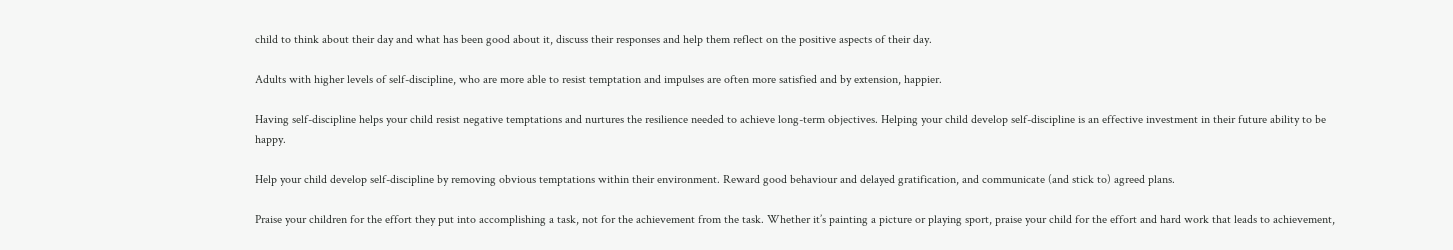child to think about their day and what has been good about it, discuss their responses and help them reflect on the positive aspects of their day.

Adults with higher levels of self-discipline, who are more able to resist temptation and impulses are often more satisfied and by extension, happier.

Having self-discipline helps your child resist negative temptations and nurtures the resilience needed to achieve long-term objectives. Helping your child develop self-discipline is an effective investment in their future ability to be happy.

Help your child develop self-discipline by removing obvious temptations within their environment. Reward good behaviour and delayed gratification, and communicate (and stick to) agreed plans.

Praise your children for the effort they put into accomplishing a task, not for the achievement from the task. Whether it’s painting a picture or playing sport, praise your child for the effort and hard work that leads to achievement,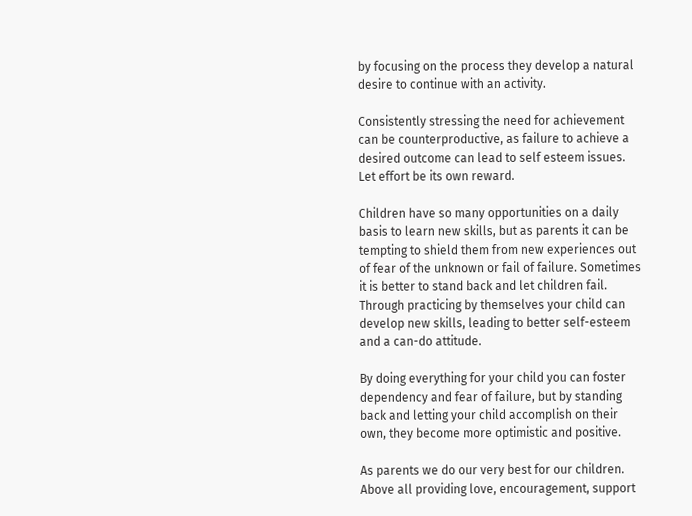by focusing on the process they develop a natural desire to continue with an activity.

Consistently stressing the need for achievement can be counterproductive, as failure to achieve a desired outcome can lead to self esteem issues. Let effort be its own reward.

Children have so many opportunities on a daily basis to learn new skills, but as parents it can be tempting to shield them from new experiences out of fear of the unknown or fail of failure. Sometimes it is better to stand back and let children fail. Through practicing by themselves your child can develop new skills, leading to better self-esteem and a can-do attitude.

By doing everything for your child you can foster dependency and fear of failure, but by standing back and letting your child accomplish on their own, they become more optimistic and positive.

As parents we do our very best for our children. Above all providing love, encouragement, support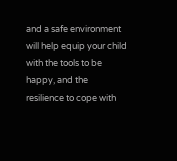and a safe environment will help equip your child with the tools to be happy, and the resilience to cope with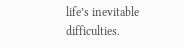life’s inevitable difficulties.